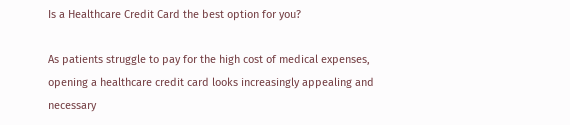Is a Healthcare Credit Card the best option for you?

As patients struggle to pay for the high cost of medical expenses, opening a healthcare credit card looks increasingly appealing and necessary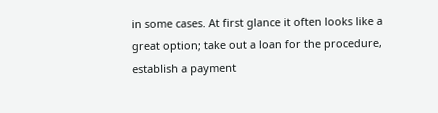in some cases. At first glance it often looks like a great option; take out a loan for the procedure, establish a payment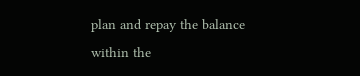plan and repay the balance within the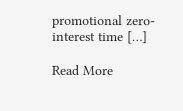promotional zero-interest time […]

Read More